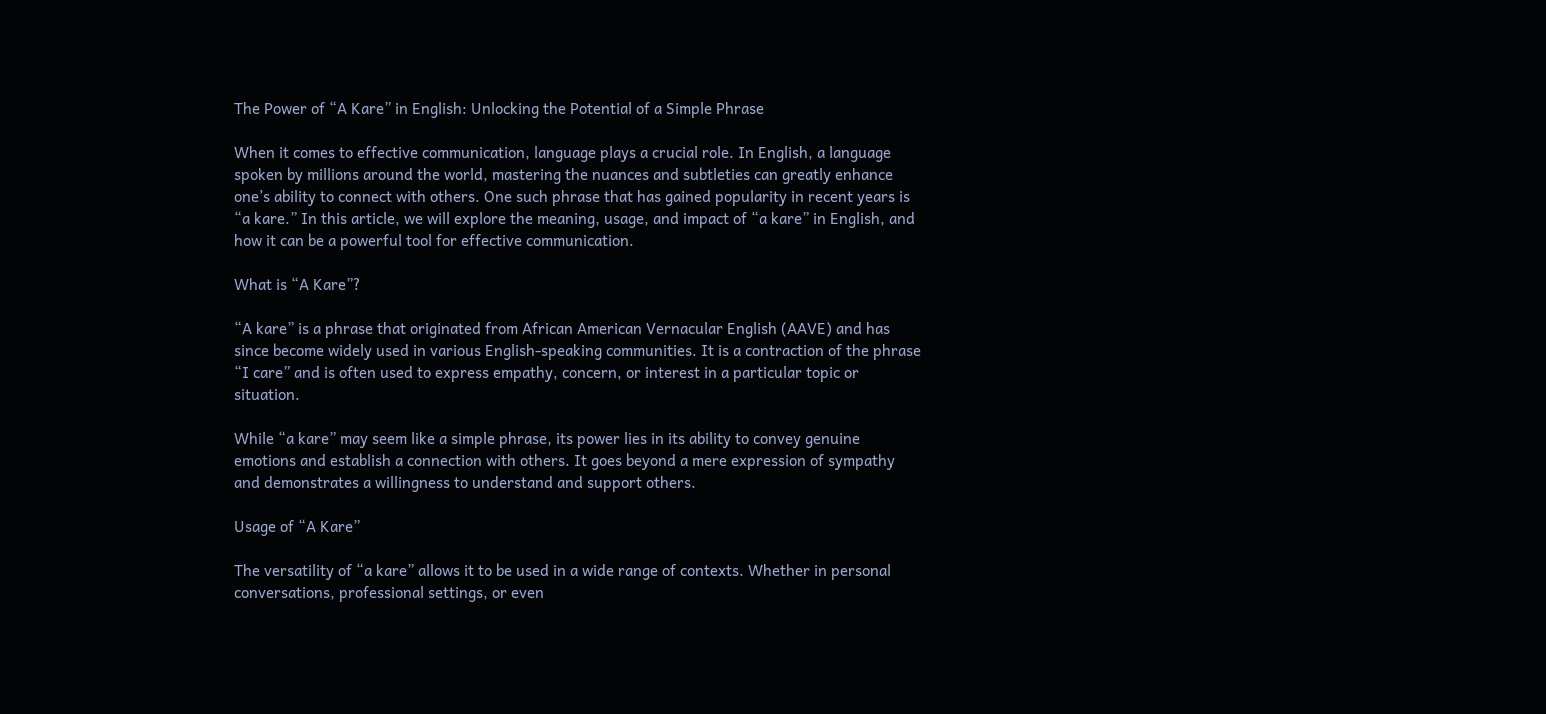The Power of “A Kare” in English: Unlocking the Potential of a Simple Phrase

When it comes to effective communication, language plays a crucial role. In English, a language spoken by millions around the world, mastering the nuances and subtleties can greatly enhance one’s ability to connect with others. One such phrase that has gained popularity in recent years is “a kare.” In this article, we will explore the meaning, usage, and impact of “a kare” in English, and how it can be a powerful tool for effective communication.

What is “A Kare”?

“A kare” is a phrase that originated from African American Vernacular English (AAVE) and has since become widely used in various English-speaking communities. It is a contraction of the phrase “I care” and is often used to express empathy, concern, or interest in a particular topic or situation.

While “a kare” may seem like a simple phrase, its power lies in its ability to convey genuine emotions and establish a connection with others. It goes beyond a mere expression of sympathy and demonstrates a willingness to understand and support others.

Usage of “A Kare”

The versatility of “a kare” allows it to be used in a wide range of contexts. Whether in personal conversations, professional settings, or even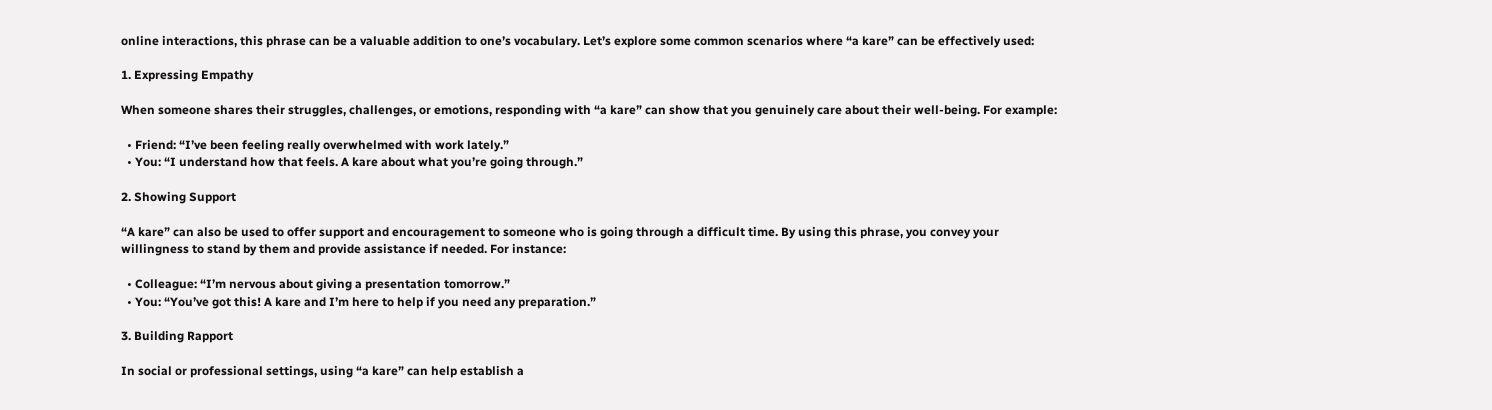online interactions, this phrase can be a valuable addition to one’s vocabulary. Let’s explore some common scenarios where “a kare” can be effectively used:

1. Expressing Empathy

When someone shares their struggles, challenges, or emotions, responding with “a kare” can show that you genuinely care about their well-being. For example:

  • Friend: “I’ve been feeling really overwhelmed with work lately.”
  • You: “I understand how that feels. A kare about what you’re going through.”

2. Showing Support

“A kare” can also be used to offer support and encouragement to someone who is going through a difficult time. By using this phrase, you convey your willingness to stand by them and provide assistance if needed. For instance:

  • Colleague: “I’m nervous about giving a presentation tomorrow.”
  • You: “You’ve got this! A kare and I’m here to help if you need any preparation.”

3. Building Rapport

In social or professional settings, using “a kare” can help establish a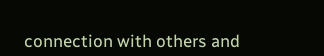connection with others and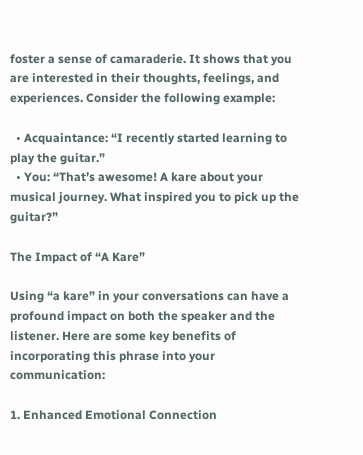foster a sense of camaraderie. It shows that you are interested in their thoughts, feelings, and experiences. Consider the following example:

  • Acquaintance: “I recently started learning to play the guitar.”
  • You: “That’s awesome! A kare about your musical journey. What inspired you to pick up the guitar?”

The Impact of “A Kare”

Using “a kare” in your conversations can have a profound impact on both the speaker and the listener. Here are some key benefits of incorporating this phrase into your communication:

1. Enhanced Emotional Connection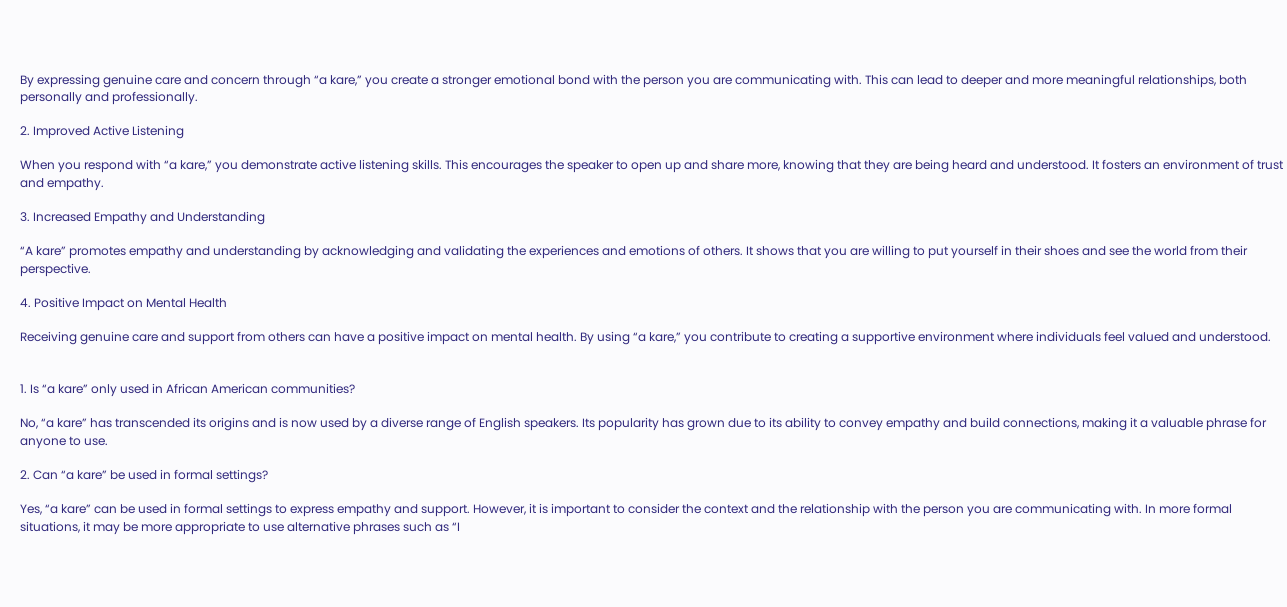By expressing genuine care and concern through “a kare,” you create a stronger emotional bond with the person you are communicating with. This can lead to deeper and more meaningful relationships, both personally and professionally.

2. Improved Active Listening

When you respond with “a kare,” you demonstrate active listening skills. This encourages the speaker to open up and share more, knowing that they are being heard and understood. It fosters an environment of trust and empathy.

3. Increased Empathy and Understanding

“A kare” promotes empathy and understanding by acknowledging and validating the experiences and emotions of others. It shows that you are willing to put yourself in their shoes and see the world from their perspective.

4. Positive Impact on Mental Health

Receiving genuine care and support from others can have a positive impact on mental health. By using “a kare,” you contribute to creating a supportive environment where individuals feel valued and understood.


1. Is “a kare” only used in African American communities?

No, “a kare” has transcended its origins and is now used by a diverse range of English speakers. Its popularity has grown due to its ability to convey empathy and build connections, making it a valuable phrase for anyone to use.

2. Can “a kare” be used in formal settings?

Yes, “a kare” can be used in formal settings to express empathy and support. However, it is important to consider the context and the relationship with the person you are communicating with. In more formal situations, it may be more appropriate to use alternative phrases such as “I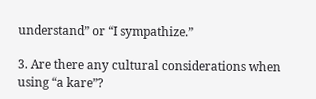understand” or “I sympathize.”

3. Are there any cultural considerations when using “a kare”?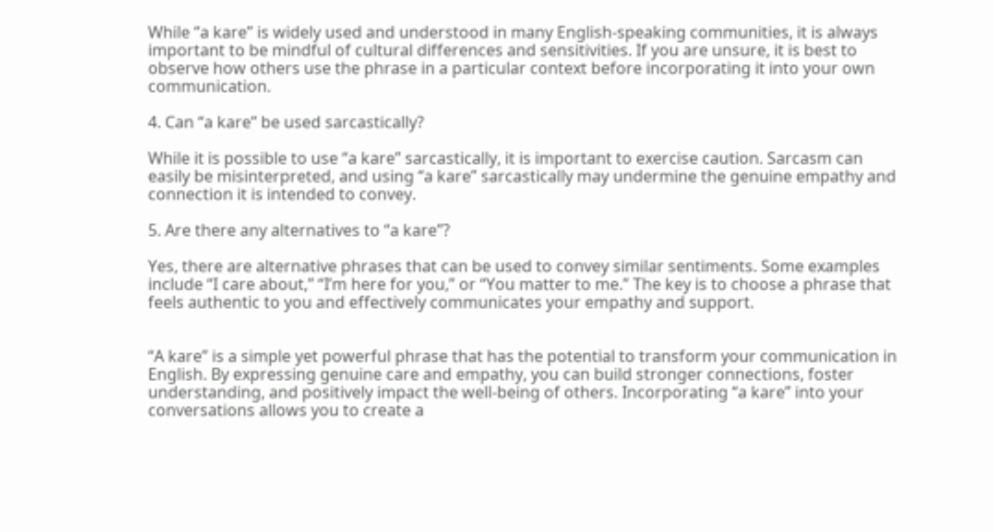While “a kare” is widely used and understood in many English-speaking communities, it is always important to be mindful of cultural differences and sensitivities. If you are unsure, it is best to observe how others use the phrase in a particular context before incorporating it into your own communication.

4. Can “a kare” be used sarcastically?

While it is possible to use “a kare” sarcastically, it is important to exercise caution. Sarcasm can easily be misinterpreted, and using “a kare” sarcastically may undermine the genuine empathy and connection it is intended to convey.

5. Are there any alternatives to “a kare”?

Yes, there are alternative phrases that can be used to convey similar sentiments. Some examples include “I care about,” “I’m here for you,” or “You matter to me.” The key is to choose a phrase that feels authentic to you and effectively communicates your empathy and support.


“A kare” is a simple yet powerful phrase that has the potential to transform your communication in English. By expressing genuine care and empathy, you can build stronger connections, foster understanding, and positively impact the well-being of others. Incorporating “a kare” into your conversations allows you to create a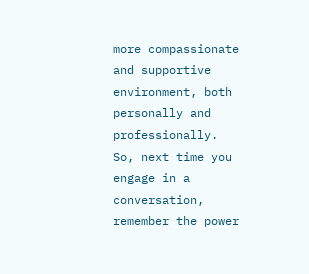more compassionate and supportive environment, both personally and professionally. So, next time you engage in a conversation, remember the power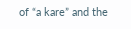of “a kare” and the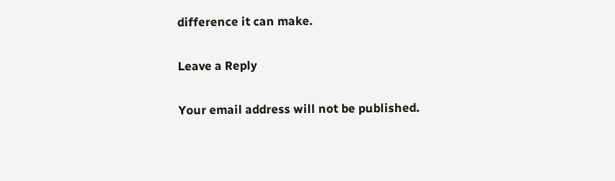difference it can make.

Leave a Reply

Your email address will not be published.